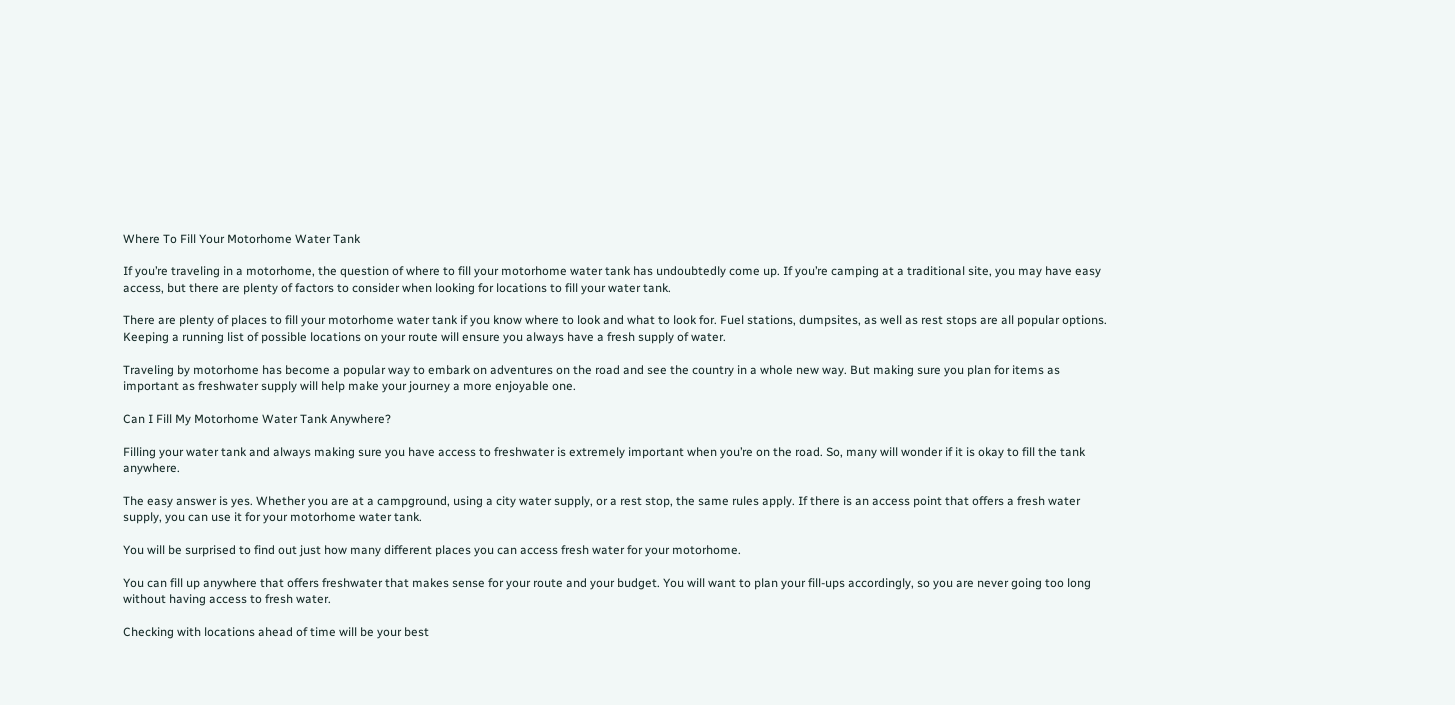Where To Fill Your Motorhome Water Tank

If you’re traveling in a motorhome, the question of where to fill your motorhome water tank has undoubtedly come up. If you’re camping at a traditional site, you may have easy access, but there are plenty of factors to consider when looking for locations to fill your water tank.

There are plenty of places to fill your motorhome water tank if you know where to look and what to look for. Fuel stations, dumpsites, as well as rest stops are all popular options. Keeping a running list of possible locations on your route will ensure you always have a fresh supply of water.

Traveling by motorhome has become a popular way to embark on adventures on the road and see the country in a whole new way. But making sure you plan for items as important as freshwater supply will help make your journey a more enjoyable one.

Can I Fill My Motorhome Water Tank Anywhere?

Filling your water tank and always making sure you have access to freshwater is extremely important when you’re on the road. So, many will wonder if it is okay to fill the tank anywhere.

The easy answer is yes. Whether you are at a campground, using a city water supply, or a rest stop, the same rules apply. If there is an access point that offers a fresh water supply, you can use it for your motorhome water tank.

You will be surprised to find out just how many different places you can access fresh water for your motorhome.

You can fill up anywhere that offers freshwater that makes sense for your route and your budget. You will want to plan your fill-ups accordingly, so you are never going too long without having access to fresh water.

Checking with locations ahead of time will be your best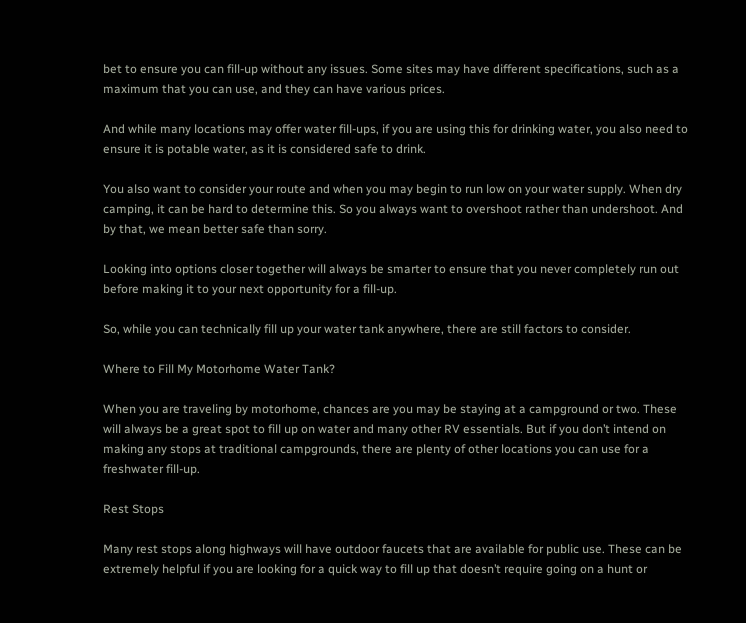bet to ensure you can fill-up without any issues. Some sites may have different specifications, such as a maximum that you can use, and they can have various prices.

And while many locations may offer water fill-ups, if you are using this for drinking water, you also need to ensure it is potable water, as it is considered safe to drink.

You also want to consider your route and when you may begin to run low on your water supply. When dry camping, it can be hard to determine this. So you always want to overshoot rather than undershoot. And by that, we mean better safe than sorry.

Looking into options closer together will always be smarter to ensure that you never completely run out before making it to your next opportunity for a fill-up.

So, while you can technically fill up your water tank anywhere, there are still factors to consider.

Where to Fill My Motorhome Water Tank?

When you are traveling by motorhome, chances are you may be staying at a campground or two. These will always be a great spot to fill up on water and many other RV essentials. But if you don’t intend on making any stops at traditional campgrounds, there are plenty of other locations you can use for a freshwater fill-up.

Rest Stops

Many rest stops along highways will have outdoor faucets that are available for public use. These can be extremely helpful if you are looking for a quick way to fill up that doesn’t require going on a hunt or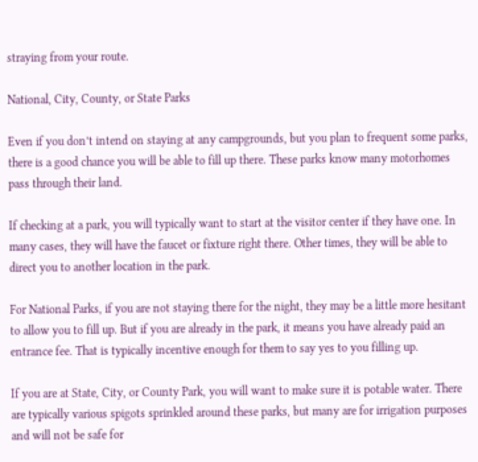straying from your route.

National, City, County, or State Parks

Even if you don’t intend on staying at any campgrounds, but you plan to frequent some parks, there is a good chance you will be able to fill up there. These parks know many motorhomes pass through their land.

If checking at a park, you will typically want to start at the visitor center if they have one. In many cases, they will have the faucet or fixture right there. Other times, they will be able to direct you to another location in the park.

For National Parks, if you are not staying there for the night, they may be a little more hesitant to allow you to fill up. But if you are already in the park, it means you have already paid an entrance fee. That is typically incentive enough for them to say yes to you filling up.

If you are at State, City, or County Park, you will want to make sure it is potable water. There are typically various spigots sprinkled around these parks, but many are for irrigation purposes and will not be safe for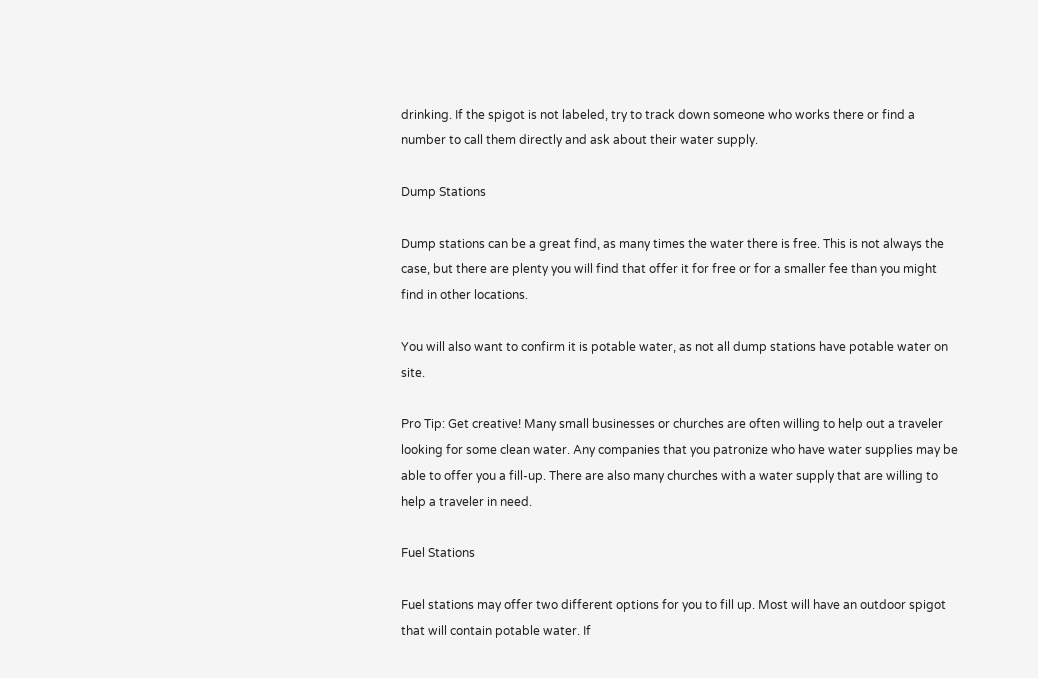drinking. If the spigot is not labeled, try to track down someone who works there or find a number to call them directly and ask about their water supply.

Dump Stations

Dump stations can be a great find, as many times the water there is free. This is not always the case, but there are plenty you will find that offer it for free or for a smaller fee than you might find in other locations.

You will also want to confirm it is potable water, as not all dump stations have potable water on site.

Pro Tip: Get creative! Many small businesses or churches are often willing to help out a traveler looking for some clean water. Any companies that you patronize who have water supplies may be able to offer you a fill-up. There are also many churches with a water supply that are willing to help a traveler in need.

Fuel Stations

Fuel stations may offer two different options for you to fill up. Most will have an outdoor spigot that will contain potable water. If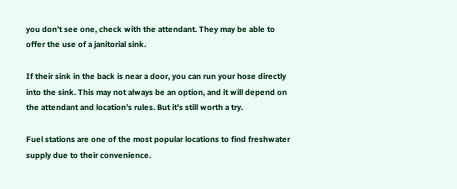you don’t see one, check with the attendant. They may be able to offer the use of a janitorial sink.

If their sink in the back is near a door, you can run your hose directly into the sink. This may not always be an option, and it will depend on the attendant and location’s rules. But it’s still worth a try.

Fuel stations are one of the most popular locations to find freshwater supply due to their convenience.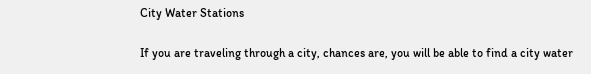City Water Stations

If you are traveling through a city, chances are, you will be able to find a city water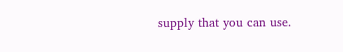supply that you can use.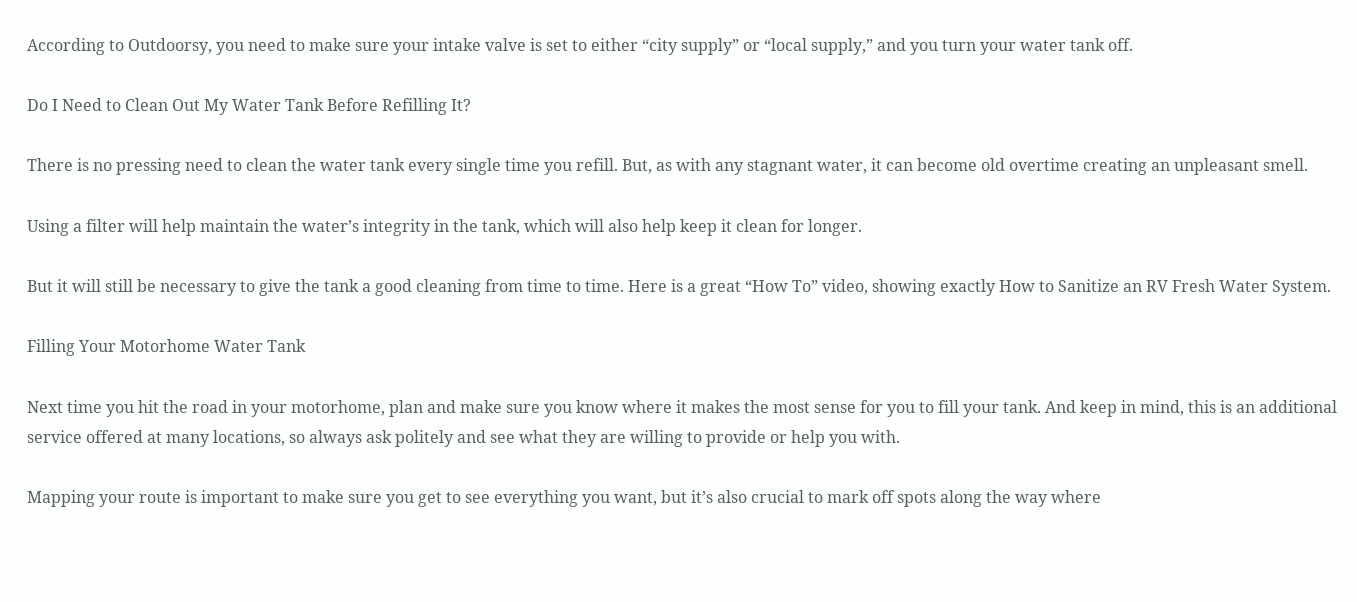According to Outdoorsy, you need to make sure your intake valve is set to either “city supply” or “local supply,” and you turn your water tank off.

Do I Need to Clean Out My Water Tank Before Refilling It?

There is no pressing need to clean the water tank every single time you refill. But, as with any stagnant water, it can become old overtime creating an unpleasant smell.

Using a filter will help maintain the water’s integrity in the tank, which will also help keep it clean for longer.

But it will still be necessary to give the tank a good cleaning from time to time. Here is a great “How To” video, showing exactly How to Sanitize an RV Fresh Water System.

Filling Your Motorhome Water Tank

Next time you hit the road in your motorhome, plan and make sure you know where it makes the most sense for you to fill your tank. And keep in mind, this is an additional service offered at many locations, so always ask politely and see what they are willing to provide or help you with.

Mapping your route is important to make sure you get to see everything you want, but it’s also crucial to mark off spots along the way where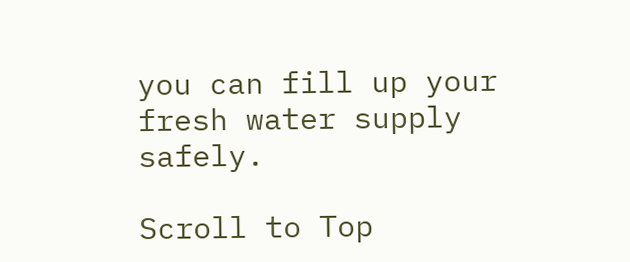you can fill up your fresh water supply safely.

Scroll to Top